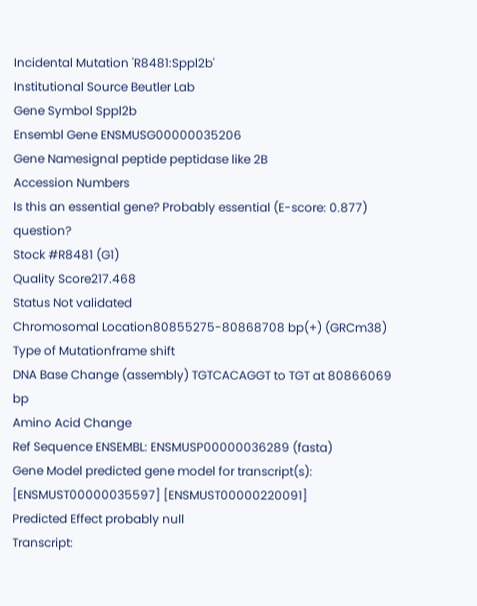Incidental Mutation 'R8481:Sppl2b'
Institutional Source Beutler Lab
Gene Symbol Sppl2b
Ensembl Gene ENSMUSG00000035206
Gene Namesignal peptide peptidase like 2B
Accession Numbers
Is this an essential gene? Probably essential (E-score: 0.877) question?
Stock #R8481 (G1)
Quality Score217.468
Status Not validated
Chromosomal Location80855275-80868708 bp(+) (GRCm38)
Type of Mutationframe shift
DNA Base Change (assembly) TGTCACAGGT to TGT at 80866069 bp
Amino Acid Change
Ref Sequence ENSEMBL: ENSMUSP00000036289 (fasta)
Gene Model predicted gene model for transcript(s): [ENSMUST00000035597] [ENSMUST00000220091]
Predicted Effect probably null
Transcript: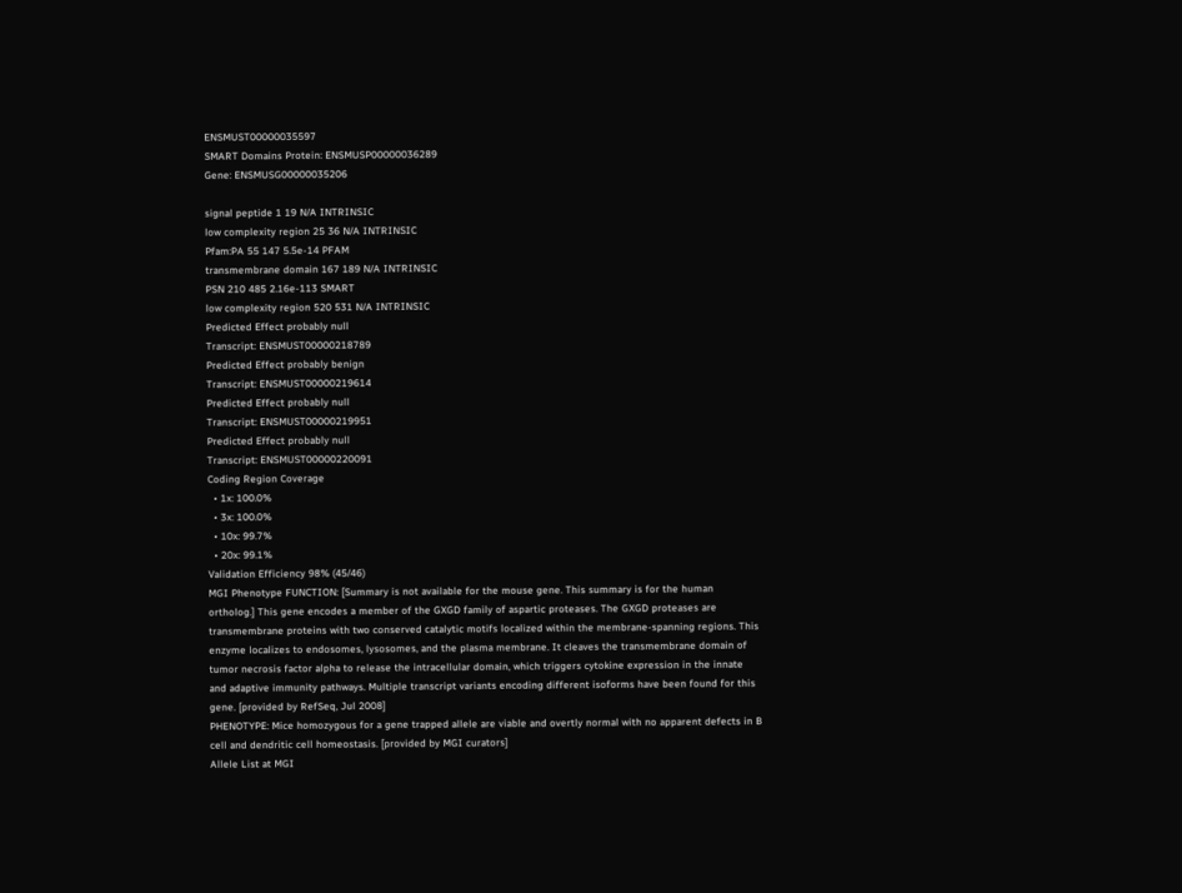ENSMUST00000035597
SMART Domains Protein: ENSMUSP00000036289
Gene: ENSMUSG00000035206

signal peptide 1 19 N/A INTRINSIC
low complexity region 25 36 N/A INTRINSIC
Pfam:PA 55 147 5.5e-14 PFAM
transmembrane domain 167 189 N/A INTRINSIC
PSN 210 485 2.16e-113 SMART
low complexity region 520 531 N/A INTRINSIC
Predicted Effect probably null
Transcript: ENSMUST00000218789
Predicted Effect probably benign
Transcript: ENSMUST00000219614
Predicted Effect probably null
Transcript: ENSMUST00000219951
Predicted Effect probably null
Transcript: ENSMUST00000220091
Coding Region Coverage
  • 1x: 100.0%
  • 3x: 100.0%
  • 10x: 99.7%
  • 20x: 99.1%
Validation Efficiency 98% (45/46)
MGI Phenotype FUNCTION: [Summary is not available for the mouse gene. This summary is for the human ortholog.] This gene encodes a member of the GXGD family of aspartic proteases. The GXGD proteases are transmembrane proteins with two conserved catalytic motifs localized within the membrane-spanning regions. This enzyme localizes to endosomes, lysosomes, and the plasma membrane. It cleaves the transmembrane domain of tumor necrosis factor alpha to release the intracellular domain, which triggers cytokine expression in the innate and adaptive immunity pathways. Multiple transcript variants encoding different isoforms have been found for this gene. [provided by RefSeq, Jul 2008]
PHENOTYPE: Mice homozygous for a gene trapped allele are viable and overtly normal with no apparent defects in B cell and dendritic cell homeostasis. [provided by MGI curators]
Allele List at MGI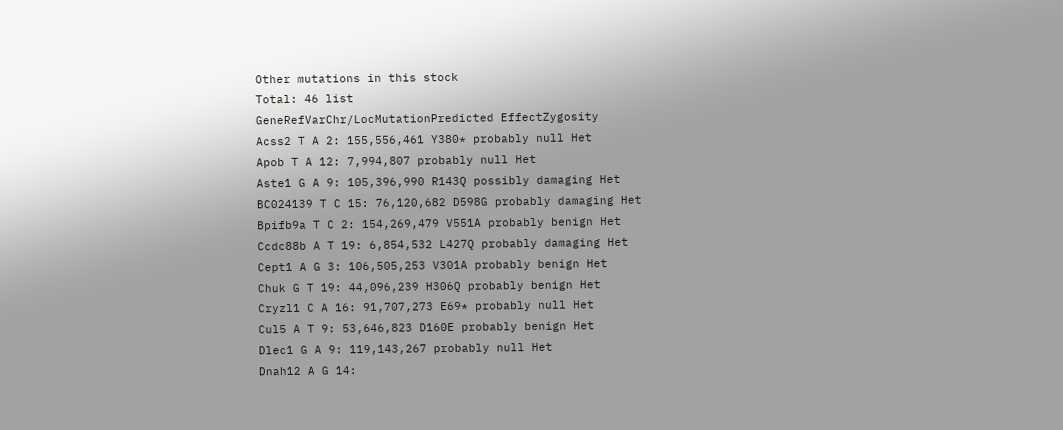Other mutations in this stock
Total: 46 list
GeneRefVarChr/LocMutationPredicted EffectZygosity
Acss2 T A 2: 155,556,461 Y380* probably null Het
Apob T A 12: 7,994,807 probably null Het
Aste1 G A 9: 105,396,990 R143Q possibly damaging Het
BC024139 T C 15: 76,120,682 D598G probably damaging Het
Bpifb9a T C 2: 154,269,479 V551A probably benign Het
Ccdc88b A T 19: 6,854,532 L427Q probably damaging Het
Cept1 A G 3: 106,505,253 V301A probably benign Het
Chuk G T 19: 44,096,239 H306Q probably benign Het
Cryzl1 C A 16: 91,707,273 E69* probably null Het
Cul5 A T 9: 53,646,823 D160E probably benign Het
Dlec1 G A 9: 119,143,267 probably null Het
Dnah12 A G 14: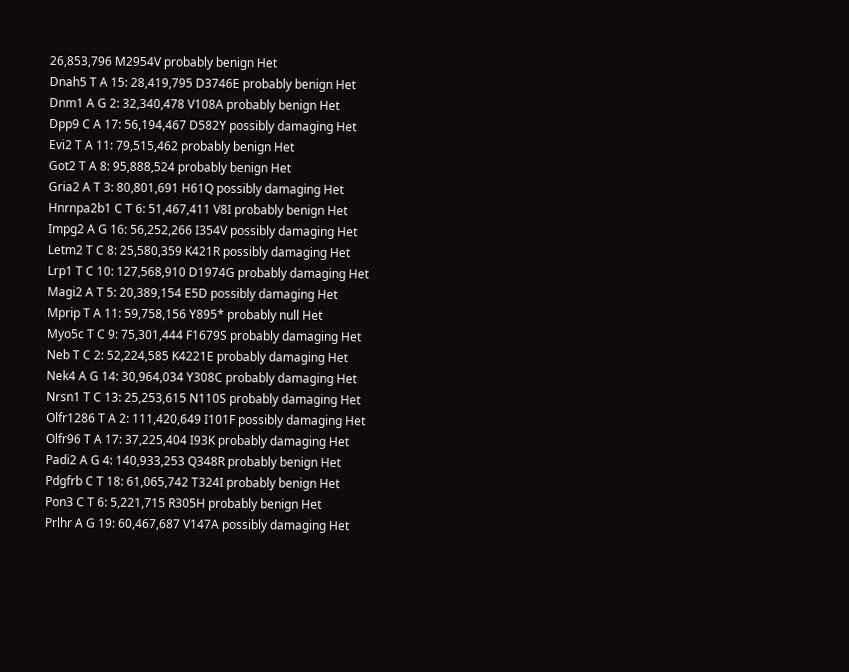26,853,796 M2954V probably benign Het
Dnah5 T A 15: 28,419,795 D3746E probably benign Het
Dnm1 A G 2: 32,340,478 V108A probably benign Het
Dpp9 C A 17: 56,194,467 D582Y possibly damaging Het
Evi2 T A 11: 79,515,462 probably benign Het
Got2 T A 8: 95,888,524 probably benign Het
Gria2 A T 3: 80,801,691 H61Q possibly damaging Het
Hnrnpa2b1 C T 6: 51,467,411 V8I probably benign Het
Impg2 A G 16: 56,252,266 I354V possibly damaging Het
Letm2 T C 8: 25,580,359 K421R possibly damaging Het
Lrp1 T C 10: 127,568,910 D1974G probably damaging Het
Magi2 A T 5: 20,389,154 E5D possibly damaging Het
Mprip T A 11: 59,758,156 Y895* probably null Het
Myo5c T C 9: 75,301,444 F1679S probably damaging Het
Neb T C 2: 52,224,585 K4221E probably damaging Het
Nek4 A G 14: 30,964,034 Y308C probably damaging Het
Nrsn1 T C 13: 25,253,615 N110S probably damaging Het
Olfr1286 T A 2: 111,420,649 I101F possibly damaging Het
Olfr96 T A 17: 37,225,404 I93K probably damaging Het
Padi2 A G 4: 140,933,253 Q348R probably benign Het
Pdgfrb C T 18: 61,065,742 T324I probably benign Het
Pon3 C T 6: 5,221,715 R305H probably benign Het
Prlhr A G 19: 60,467,687 V147A possibly damaging Het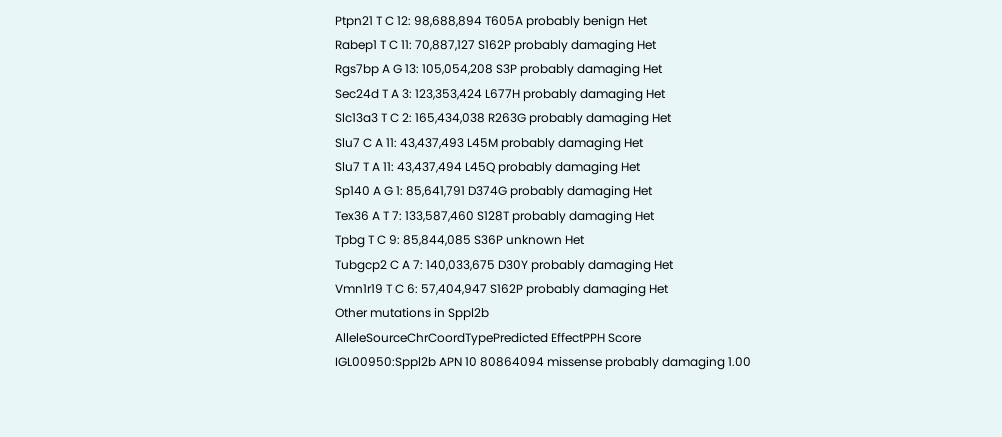Ptpn21 T C 12: 98,688,894 T605A probably benign Het
Rabep1 T C 11: 70,887,127 S162P probably damaging Het
Rgs7bp A G 13: 105,054,208 S3P probably damaging Het
Sec24d T A 3: 123,353,424 L677H probably damaging Het
Slc13a3 T C 2: 165,434,038 R263G probably damaging Het
Slu7 C A 11: 43,437,493 L45M probably damaging Het
Slu7 T A 11: 43,437,494 L45Q probably damaging Het
Sp140 A G 1: 85,641,791 D374G probably damaging Het
Tex36 A T 7: 133,587,460 S128T probably damaging Het
Tpbg T C 9: 85,844,085 S36P unknown Het
Tubgcp2 C A 7: 140,033,675 D30Y probably damaging Het
Vmn1r19 T C 6: 57,404,947 S162P probably damaging Het
Other mutations in Sppl2b
AlleleSourceChrCoordTypePredicted EffectPPH Score
IGL00950:Sppl2b APN 10 80864094 missense probably damaging 1.00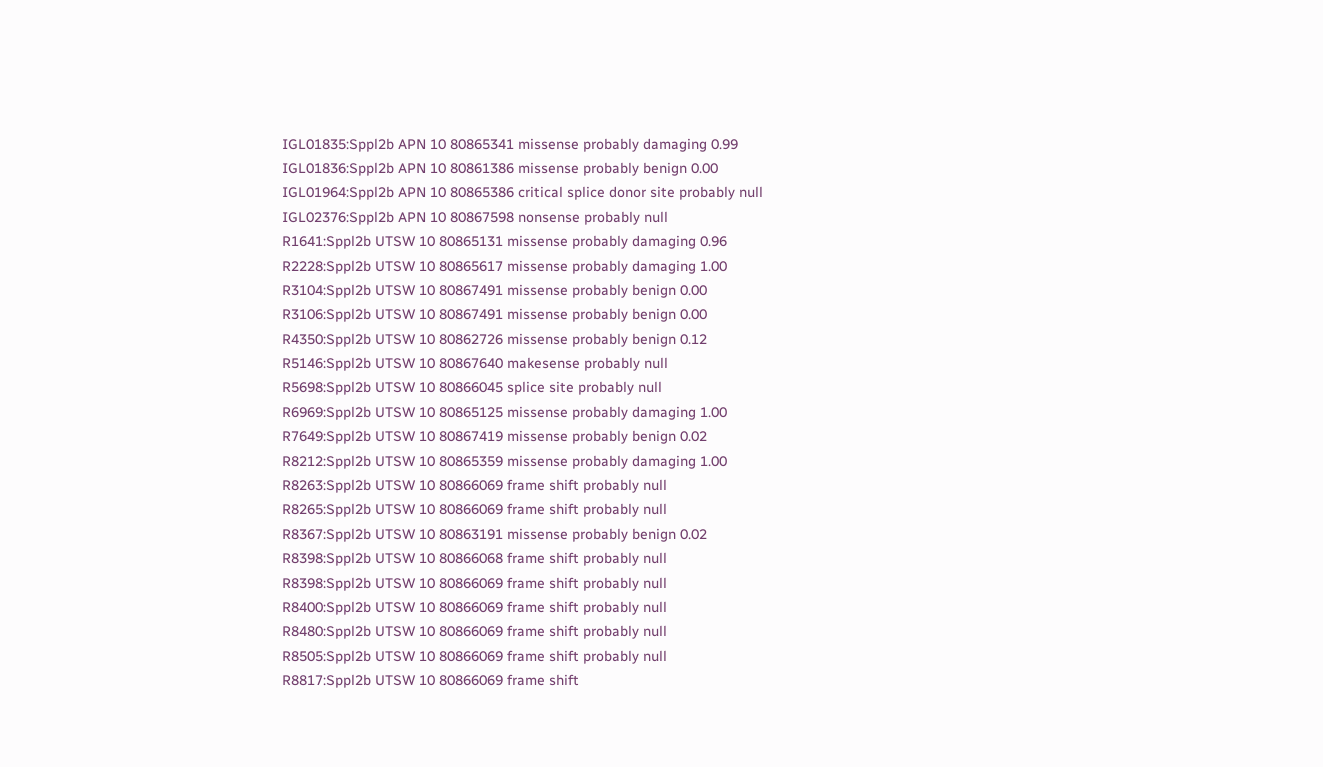IGL01835:Sppl2b APN 10 80865341 missense probably damaging 0.99
IGL01836:Sppl2b APN 10 80861386 missense probably benign 0.00
IGL01964:Sppl2b APN 10 80865386 critical splice donor site probably null
IGL02376:Sppl2b APN 10 80867598 nonsense probably null
R1641:Sppl2b UTSW 10 80865131 missense probably damaging 0.96
R2228:Sppl2b UTSW 10 80865617 missense probably damaging 1.00
R3104:Sppl2b UTSW 10 80867491 missense probably benign 0.00
R3106:Sppl2b UTSW 10 80867491 missense probably benign 0.00
R4350:Sppl2b UTSW 10 80862726 missense probably benign 0.12
R5146:Sppl2b UTSW 10 80867640 makesense probably null
R5698:Sppl2b UTSW 10 80866045 splice site probably null
R6969:Sppl2b UTSW 10 80865125 missense probably damaging 1.00
R7649:Sppl2b UTSW 10 80867419 missense probably benign 0.02
R8212:Sppl2b UTSW 10 80865359 missense probably damaging 1.00
R8263:Sppl2b UTSW 10 80866069 frame shift probably null
R8265:Sppl2b UTSW 10 80866069 frame shift probably null
R8367:Sppl2b UTSW 10 80863191 missense probably benign 0.02
R8398:Sppl2b UTSW 10 80866068 frame shift probably null
R8398:Sppl2b UTSW 10 80866069 frame shift probably null
R8400:Sppl2b UTSW 10 80866069 frame shift probably null
R8480:Sppl2b UTSW 10 80866069 frame shift probably null
R8505:Sppl2b UTSW 10 80866069 frame shift probably null
R8817:Sppl2b UTSW 10 80866069 frame shift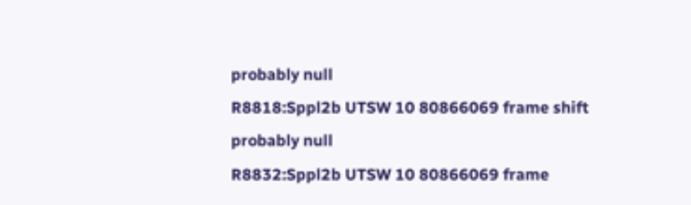probably null
R8818:Sppl2b UTSW 10 80866069 frame shift probably null
R8832:Sppl2b UTSW 10 80866069 frame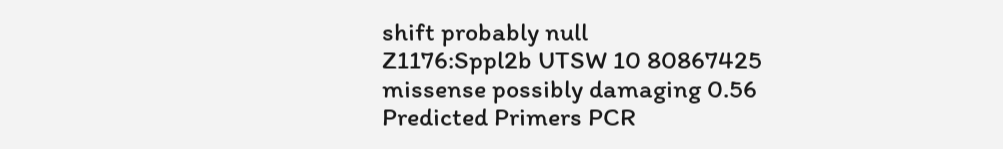shift probably null
Z1176:Sppl2b UTSW 10 80867425 missense possibly damaging 0.56
Predicted Primers PCR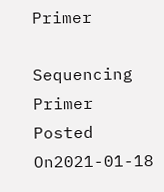Primer

Sequencing Primer
Posted On2021-01-18